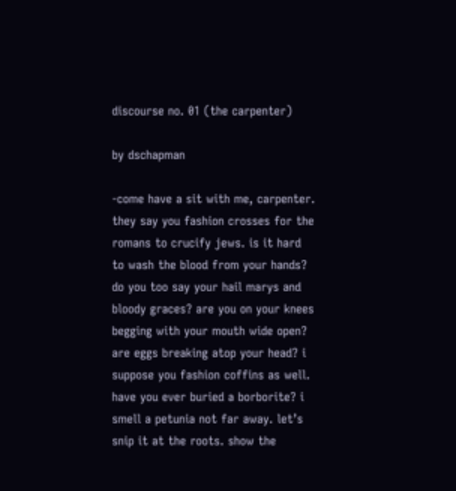discourse no. 01 (the carpenter)

by dschapman

-come have a sit with me, carpenter. they say you fashion crosses for the romans to crucify jews. is it hard to wash the blood from your hands? do you too say your hail marys and bloody graces? are you on your knees begging with your mouth wide open? are eggs breaking atop your head? i suppose you fashion coffins as well. have you ever buried a borborite? i smell a petunia not far away. let’s snip it at the roots. show the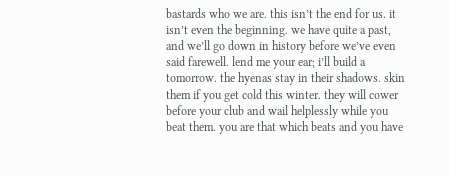bastards who we are. this isn’t the end for us. it isn’t even the beginning. we have quite a past, and we’ll go down in history before we’ve even said farewell. lend me your ear; i’ll build a tomorrow. the hyenas stay in their shadows. skin them if you get cold this winter. they will cower before your club and wail helplessly while you beat them. you are that which beats and you have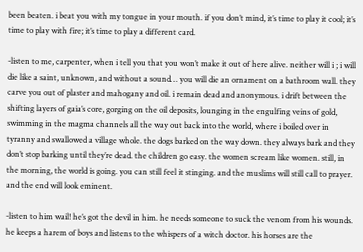been beaten. i beat you with my tongue in your mouth. if you don’t mind, it’s time to play it cool; it’s time to play with fire; it’s time to play a different card.

-listen to me, carpenter, when i tell you that you won’t make it out of here alive. neither will i ; i will die like a saint, unknown, and without a sound… you will die an ornament on a bathroom wall. they carve you out of plaster and mahogany and oil. i remain dead and anonymous. i drift between the shifting layers of gaia’s core, gorging on the oil deposits, lounging in the engulfing veins of gold, swimming in the magma channels all the way out back into the world, where i boiled over in tyranny and swallowed a village whole. the dogs barked on the way down. they always bark and they don’t stop barking until they’re dead. the children go easy. the women scream like women. still, in the morning, the world is going. you can still feel it stinging. and the muslims will still call to prayer. and the end will look eminent.

-listen to him wail! he’s got the devil in him. he needs someone to suck the venom from his wounds. he keeps a harem of boys and listens to the whispers of a witch doctor. his horses are the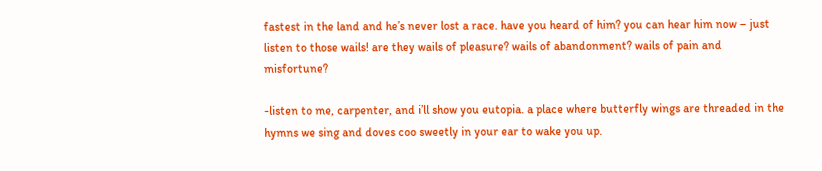fastest in the land and he’s never lost a race. have you heard of him? you can hear him now – just listen to those wails! are they wails of pleasure? wails of abandonment? wails of pain and misfortune?

-listen to me, carpenter, and i’ll show you eutopia. a place where butterfly wings are threaded in the hymns we sing and doves coo sweetly in your ear to wake you up.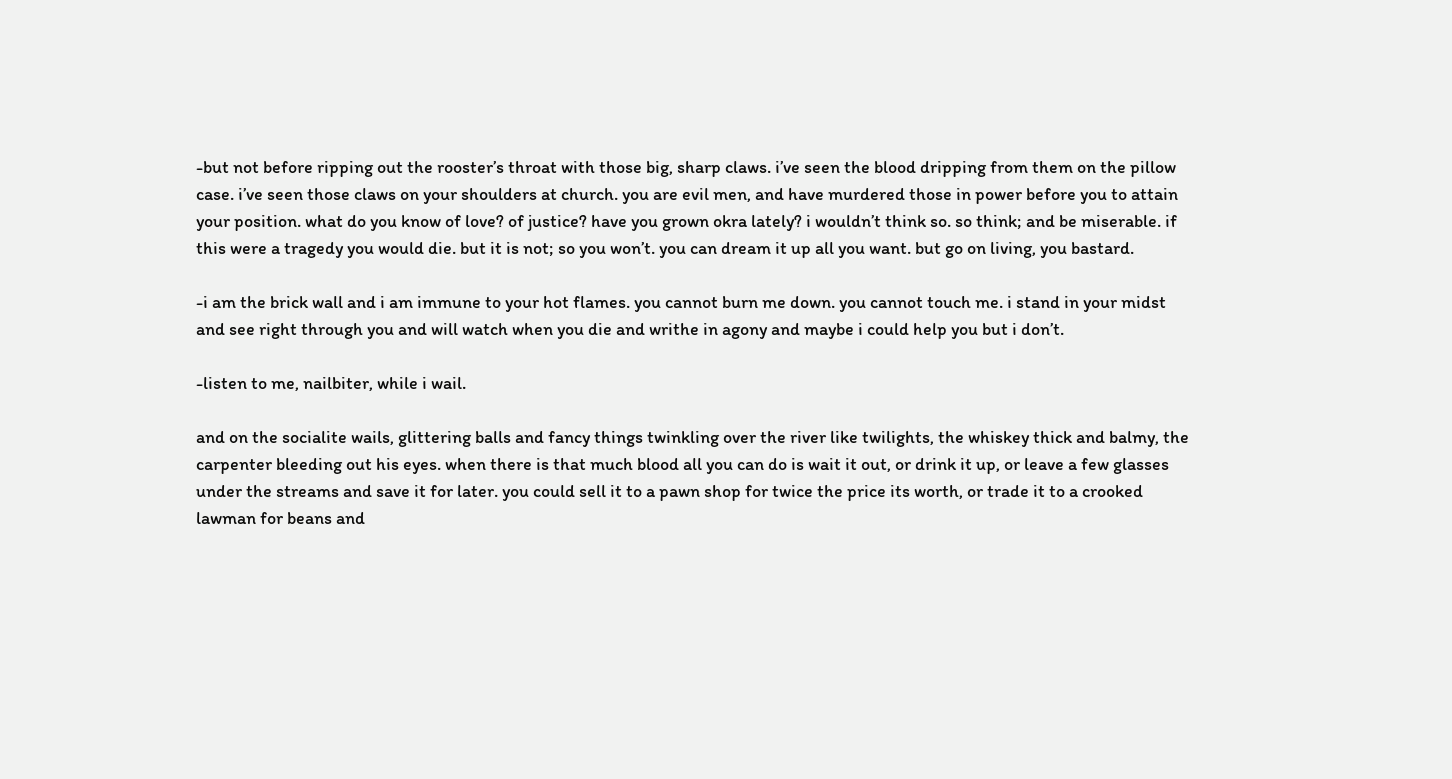-but not before ripping out the rooster’s throat with those big, sharp claws. i’ve seen the blood dripping from them on the pillow case. i’ve seen those claws on your shoulders at church. you are evil men, and have murdered those in power before you to attain your position. what do you know of love? of justice? have you grown okra lately? i wouldn’t think so. so think; and be miserable. if this were a tragedy you would die. but it is not; so you won’t. you can dream it up all you want. but go on living, you bastard.

-i am the brick wall and i am immune to your hot flames. you cannot burn me down. you cannot touch me. i stand in your midst and see right through you and will watch when you die and writhe in agony and maybe i could help you but i don’t.

-listen to me, nailbiter, while i wail.

and on the socialite wails, glittering balls and fancy things twinkling over the river like twilights, the whiskey thick and balmy, the carpenter bleeding out his eyes. when there is that much blood all you can do is wait it out, or drink it up, or leave a few glasses under the streams and save it for later. you could sell it to a pawn shop for twice the price its worth, or trade it to a crooked lawman for beans and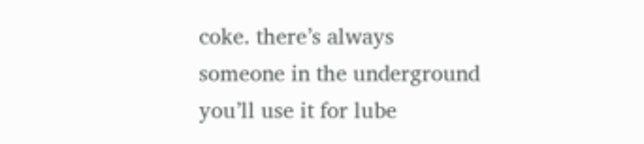coke. there’s always someone in the underground you’ll use it for lube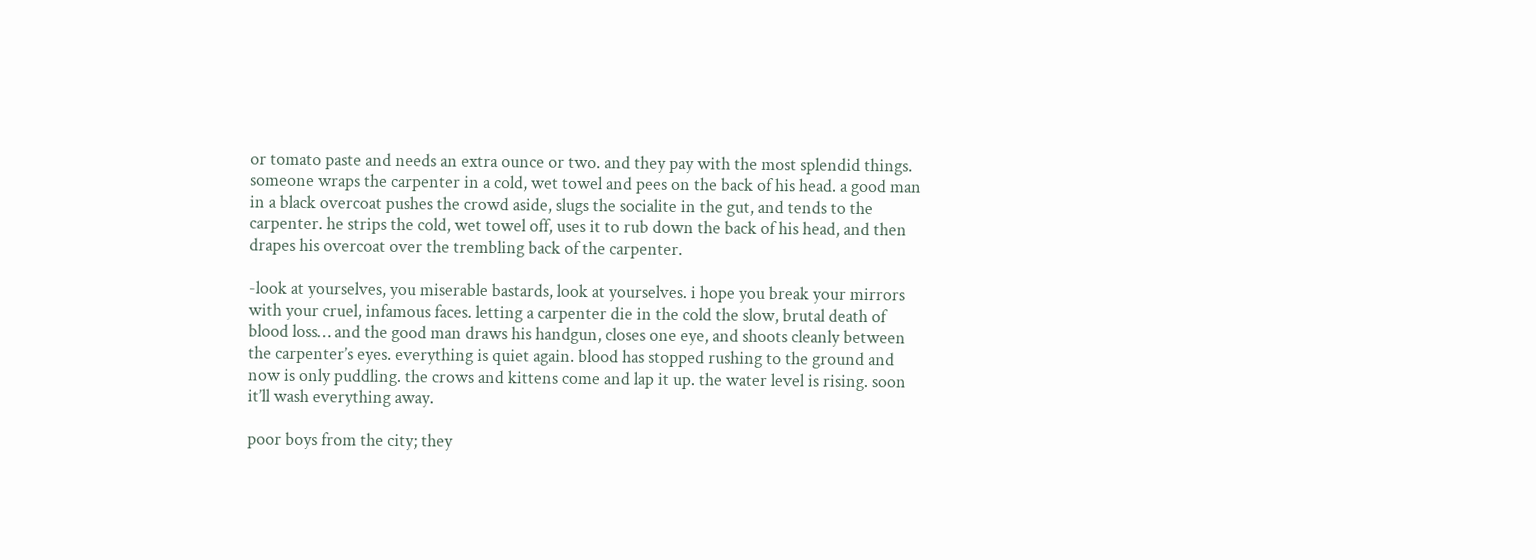or tomato paste and needs an extra ounce or two. and they pay with the most splendid things. someone wraps the carpenter in a cold, wet towel and pees on the back of his head. a good man in a black overcoat pushes the crowd aside, slugs the socialite in the gut, and tends to the carpenter. he strips the cold, wet towel off, uses it to rub down the back of his head, and then drapes his overcoat over the trembling back of the carpenter.

-look at yourselves, you miserable bastards, look at yourselves. i hope you break your mirrors with your cruel, infamous faces. letting a carpenter die in the cold the slow, brutal death of blood loss… and the good man draws his handgun, closes one eye, and shoots cleanly between the carpenter’s eyes. everything is quiet again. blood has stopped rushing to the ground and now is only puddling. the crows and kittens come and lap it up. the water level is rising. soon it’ll wash everything away.

poor boys from the city; they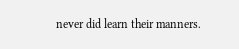never did learn their manners.